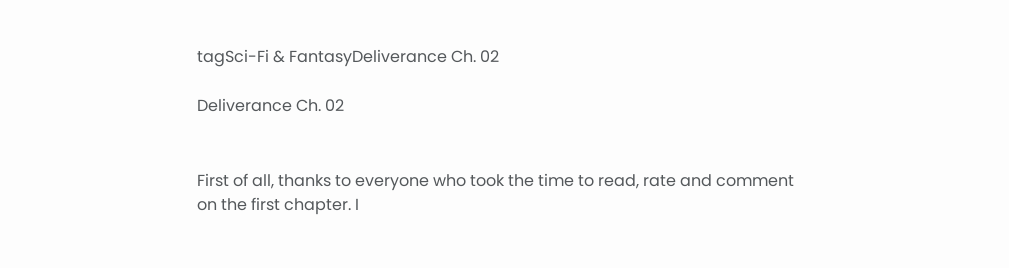tagSci-Fi & FantasyDeliverance Ch. 02

Deliverance Ch. 02


First of all, thanks to everyone who took the time to read, rate and comment on the first chapter. I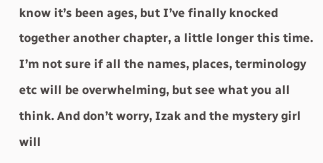know it’s been ages, but I’ve finally knocked together another chapter, a little longer this time. I’m not sure if all the names, places, terminology etc will be overwhelming, but see what you all think. And don’t worry, Izak and the mystery girl will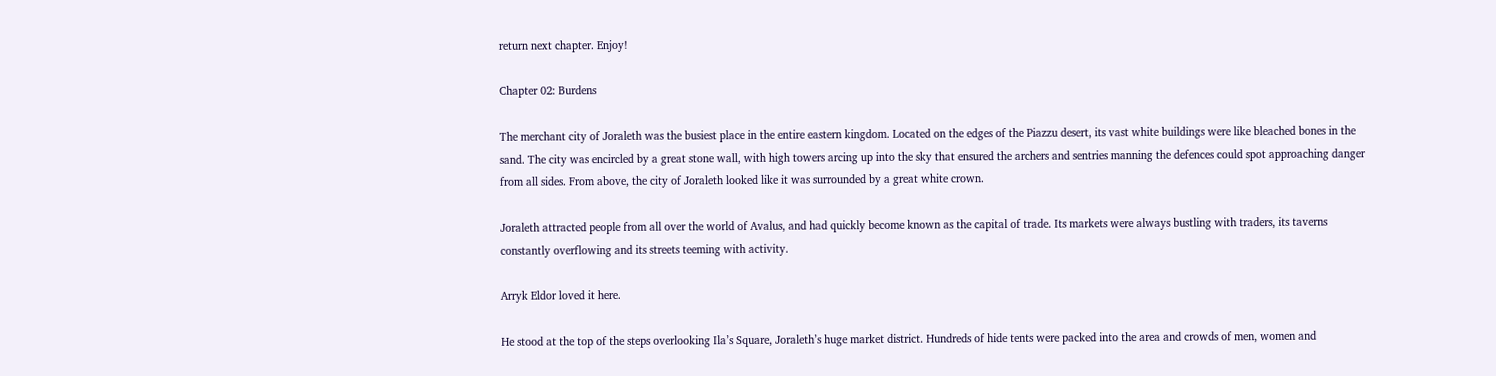return next chapter. Enjoy!

Chapter 02: Burdens

The merchant city of Joraleth was the busiest place in the entire eastern kingdom. Located on the edges of the Piazzu desert, its vast white buildings were like bleached bones in the sand. The city was encircled by a great stone wall, with high towers arcing up into the sky that ensured the archers and sentries manning the defences could spot approaching danger from all sides. From above, the city of Joraleth looked like it was surrounded by a great white crown.

Joraleth attracted people from all over the world of Avalus, and had quickly become known as the capital of trade. Its markets were always bustling with traders, its taverns constantly overflowing and its streets teeming with activity.

Arryk Eldor loved it here.

He stood at the top of the steps overlooking Ila’s Square, Joraleth’s huge market district. Hundreds of hide tents were packed into the area and crowds of men, women and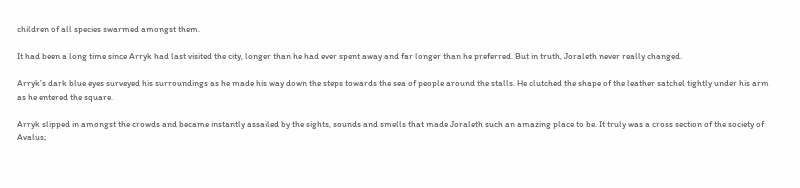children of all species swarmed amongst them.

It had been a long time since Arryk had last visited the city, longer than he had ever spent away and far longer than he preferred. But in truth, Joraleth never really changed.

Arryk’s dark blue eyes surveyed his surroundings as he made his way down the steps towards the sea of people around the stalls. He clutched the shape of the leather satchel tightly under his arm as he entered the square.

Arryk slipped in amongst the crowds and became instantly assailed by the sights, sounds and smells that made Joraleth such an amazing place to be. It truly was a cross section of the society of Avalus;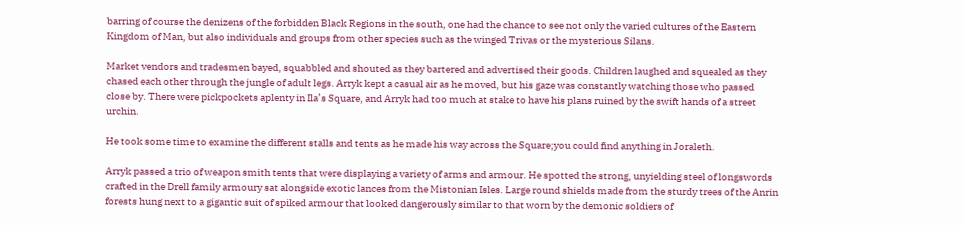barring of course the denizens of the forbidden Black Regions in the south, one had the chance to see not only the varied cultures of the Eastern Kingdom of Man, but also individuals and groups from other species such as the winged Trivas or the mysterious Silans.

Market vendors and tradesmen bayed, squabbled and shouted as they bartered and advertised their goods. Children laughed and squealed as they chased each other through the jungle of adult legs. Arryk kept a casual air as he moved, but his gaze was constantly watching those who passed close by. There were pickpockets aplenty in Ila’s Square, and Arryk had too much at stake to have his plans ruined by the swift hands of a street urchin.

He took some time to examine the different stalls and tents as he made his way across the Square;you could find anything in Joraleth.

Arryk passed a trio of weapon smith tents that were displaying a variety of arms and armour. He spotted the strong, unyielding steel of longswords crafted in the Drell family armoury sat alongside exotic lances from the Mistonian Isles. Large round shields made from the sturdy trees of the Anrin forests hung next to a gigantic suit of spiked armour that looked dangerously similar to that worn by the demonic soldiers of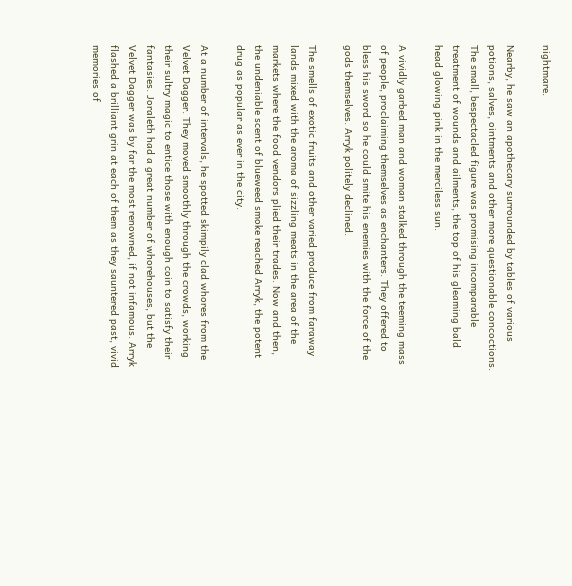nightmare.

Nearby, he saw an apothecary surrounded by tables of various potions, salves, ointments and other more questionable concoctions. The small, bespectacled figure was promising incomparable treatment of wounds and ailments, the top of his gleaming bald head glowing pink in the merciless sun.

A vividly garbed man and woman stalked through the teeming mass of people, proclaiming themselves as enchanters. They offered to bless his sword so he could smite his enemies with the force of the gods themselves. Arryk politely declined.

The smells of exotic fruits and other varied produce from faraway lands mixed with the aroma of sizzling meats in the area of the markets where the food vendors plied their trades. Now and then, the undeniable scent of blueweed smoke reached Arryk, the potent drug as popular as ever in the city.

At a number of intervals, he spotted skimpily clad whores from the Velvet Dagger. They moved smoothly through the crowds, working their sultry magic to entice those with enough coin to satisfy their fantasies. Joraleth had a great number of whorehouses, but the Velvet Dagger was by far the most renowned, if not infamous. Arryk flashed a brilliant grin at each of them as they sauntered past, vivid memories of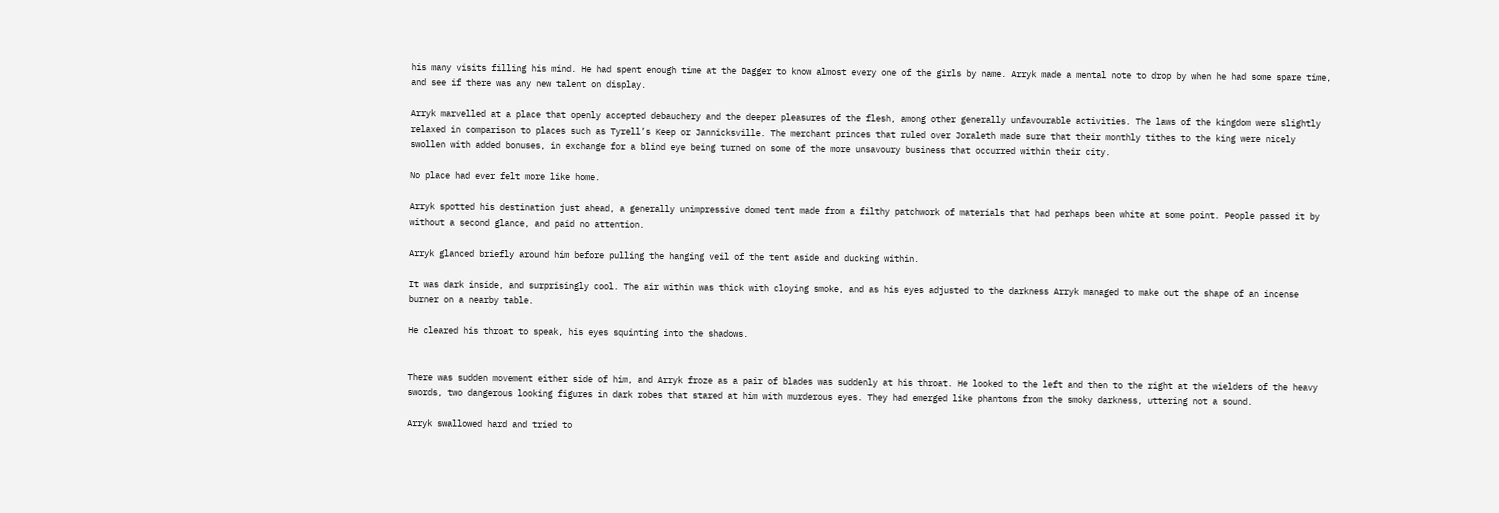his many visits filling his mind. He had spent enough time at the Dagger to know almost every one of the girls by name. Arryk made a mental note to drop by when he had some spare time, and see if there was any new talent on display.

Arryk marvelled at a place that openly accepted debauchery and the deeper pleasures of the flesh, among other generally unfavourable activities. The laws of the kingdom were slightly relaxed in comparison to places such as Tyrell’s Keep or Jannicksville. The merchant princes that ruled over Joraleth made sure that their monthly tithes to the king were nicely swollen with added bonuses, in exchange for a blind eye being turned on some of the more unsavoury business that occurred within their city.

No place had ever felt more like home.

Arryk spotted his destination just ahead, a generally unimpressive domed tent made from a filthy patchwork of materials that had perhaps been white at some point. People passed it by without a second glance, and paid no attention.

Arryk glanced briefly around him before pulling the hanging veil of the tent aside and ducking within.

It was dark inside, and surprisingly cool. The air within was thick with cloying smoke, and as his eyes adjusted to the darkness Arryk managed to make out the shape of an incense burner on a nearby table.

He cleared his throat to speak, his eyes squinting into the shadows.


There was sudden movement either side of him, and Arryk froze as a pair of blades was suddenly at his throat. He looked to the left and then to the right at the wielders of the heavy swords, two dangerous looking figures in dark robes that stared at him with murderous eyes. They had emerged like phantoms from the smoky darkness, uttering not a sound.

Arryk swallowed hard and tried to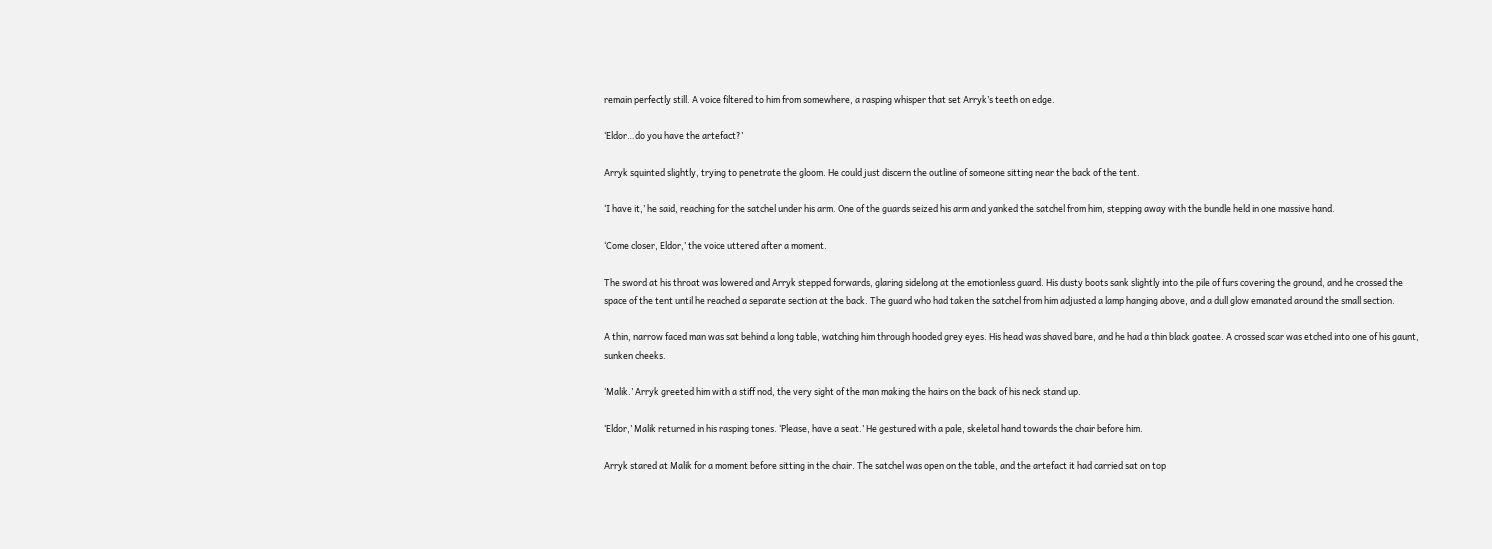remain perfectly still. A voice filtered to him from somewhere, a rasping whisper that set Arryk’s teeth on edge.

‘Eldor…do you have the artefact?’

Arryk squinted slightly, trying to penetrate the gloom. He could just discern the outline of someone sitting near the back of the tent.

‘I have it,’ he said, reaching for the satchel under his arm. One of the guards seized his arm and yanked the satchel from him, stepping away with the bundle held in one massive hand.

‘Come closer, Eldor,’ the voice uttered after a moment.

The sword at his throat was lowered and Arryk stepped forwards, glaring sidelong at the emotionless guard. His dusty boots sank slightly into the pile of furs covering the ground, and he crossed the space of the tent until he reached a separate section at the back. The guard who had taken the satchel from him adjusted a lamp hanging above, and a dull glow emanated around the small section.

A thin, narrow faced man was sat behind a long table, watching him through hooded grey eyes. His head was shaved bare, and he had a thin black goatee. A crossed scar was etched into one of his gaunt, sunken cheeks.

‘Malik.’ Arryk greeted him with a stiff nod, the very sight of the man making the hairs on the back of his neck stand up.

‘Eldor,’ Malik returned in his rasping tones. ‘Please, have a seat.’ He gestured with a pale, skeletal hand towards the chair before him.

Arryk stared at Malik for a moment before sitting in the chair. The satchel was open on the table, and the artefact it had carried sat on top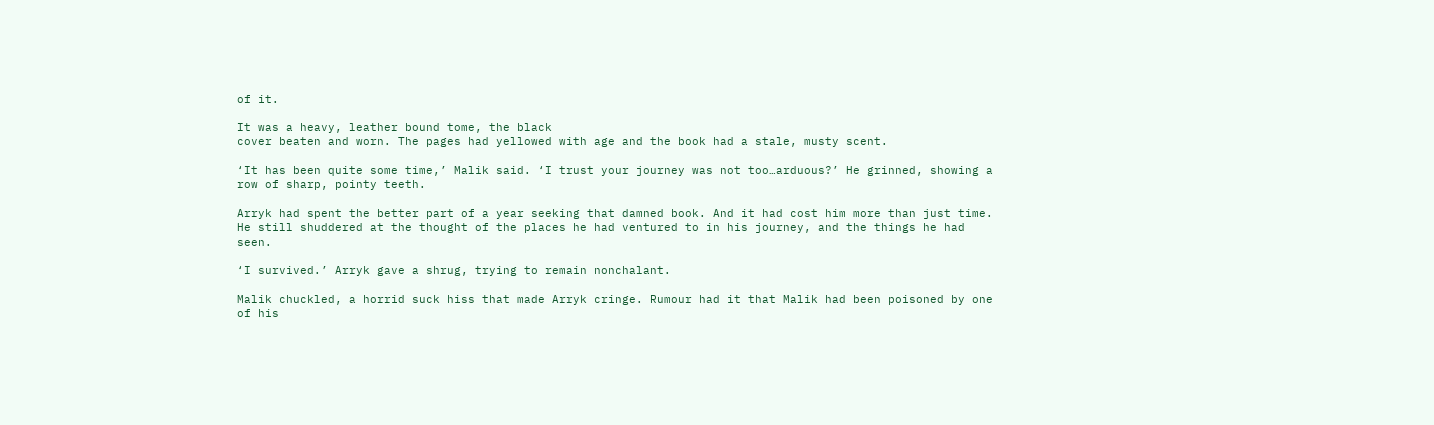of it.

It was a heavy, leather bound tome, the black
cover beaten and worn. The pages had yellowed with age and the book had a stale, musty scent.

‘It has been quite some time,’ Malik said. ‘I trust your journey was not too…arduous?’ He grinned, showing a row of sharp, pointy teeth.

Arryk had spent the better part of a year seeking that damned book. And it had cost him more than just time. He still shuddered at the thought of the places he had ventured to in his journey, and the things he had seen.

‘I survived.’ Arryk gave a shrug, trying to remain nonchalant.

Malik chuckled, a horrid suck hiss that made Arryk cringe. Rumour had it that Malik had been poisoned by one of his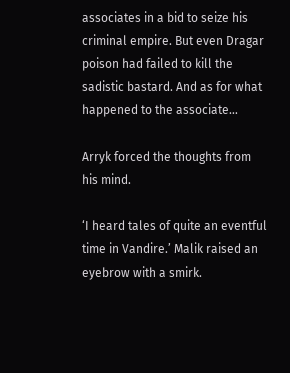associates in a bid to seize his criminal empire. But even Dragar poison had failed to kill the sadistic bastard. And as for what happened to the associate…

Arryk forced the thoughts from his mind.

‘I heard tales of quite an eventful time in Vandire.’ Malik raised an eyebrow with a smirk.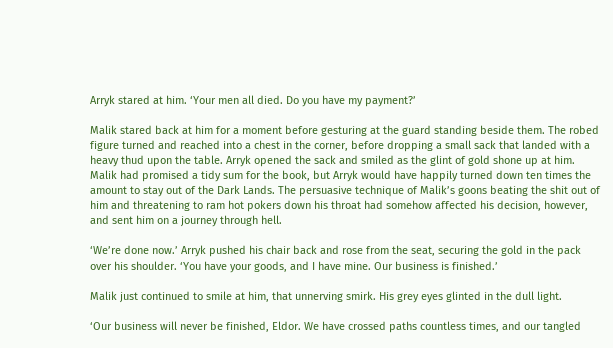Arryk stared at him. ‘Your men all died. Do you have my payment?’

Malik stared back at him for a moment before gesturing at the guard standing beside them. The robed figure turned and reached into a chest in the corner, before dropping a small sack that landed with a heavy thud upon the table. Arryk opened the sack and smiled as the glint of gold shone up at him. Malik had promised a tidy sum for the book, but Arryk would have happily turned down ten times the amount to stay out of the Dark Lands. The persuasive technique of Malik’s goons beating the shit out of him and threatening to ram hot pokers down his throat had somehow affected his decision, however, and sent him on a journey through hell.

‘We’re done now.’ Arryk pushed his chair back and rose from the seat, securing the gold in the pack over his shoulder. ‘You have your goods, and I have mine. Our business is finished.’

Malik just continued to smile at him, that unnerving smirk. His grey eyes glinted in the dull light.

‘Our business will never be finished, Eldor. We have crossed paths countless times, and our tangled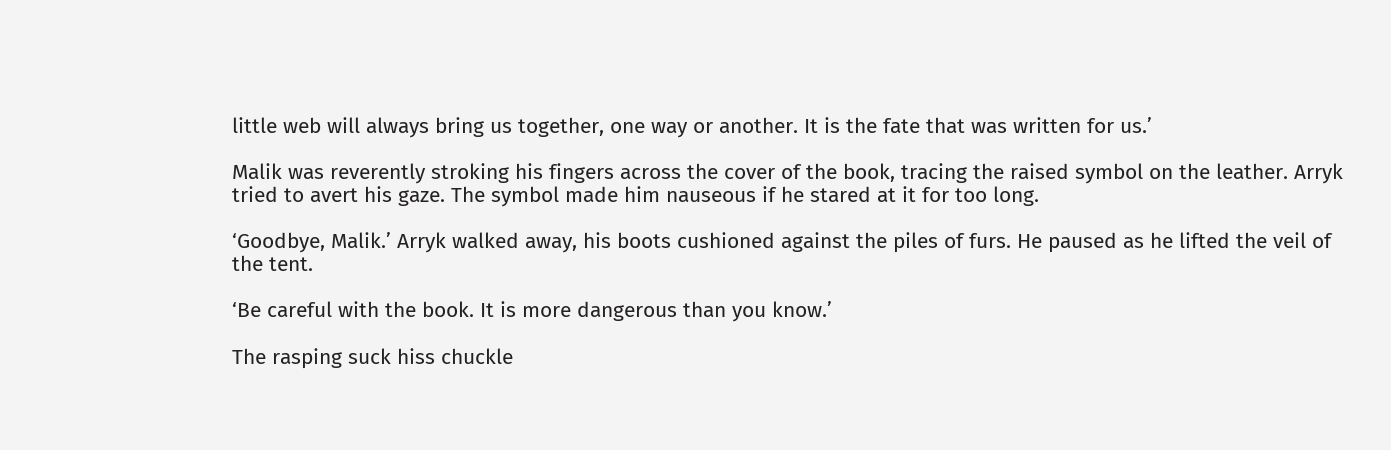little web will always bring us together, one way or another. It is the fate that was written for us.’

Malik was reverently stroking his fingers across the cover of the book, tracing the raised symbol on the leather. Arryk tried to avert his gaze. The symbol made him nauseous if he stared at it for too long.

‘Goodbye, Malik.’ Arryk walked away, his boots cushioned against the piles of furs. He paused as he lifted the veil of the tent.

‘Be careful with the book. It is more dangerous than you know.’

The rasping suck hiss chuckle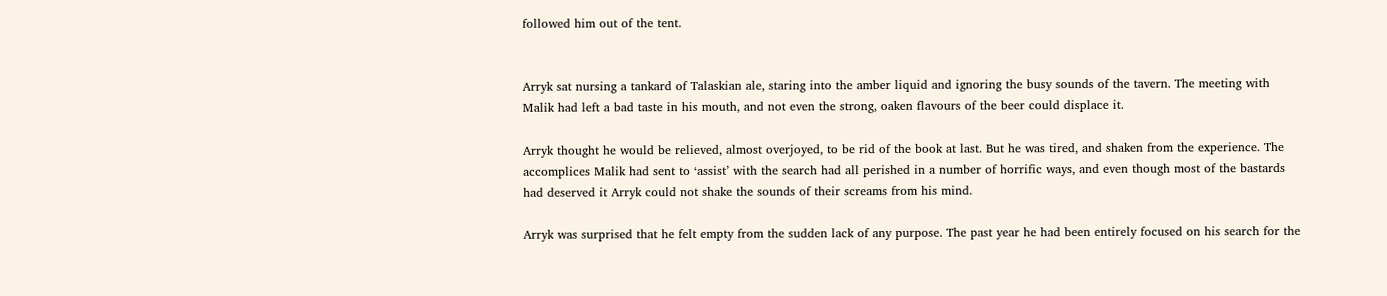followed him out of the tent.


Arryk sat nursing a tankard of Talaskian ale, staring into the amber liquid and ignoring the busy sounds of the tavern. The meeting with Malik had left a bad taste in his mouth, and not even the strong, oaken flavours of the beer could displace it.

Arryk thought he would be relieved, almost overjoyed, to be rid of the book at last. But he was tired, and shaken from the experience. The accomplices Malik had sent to ‘assist’ with the search had all perished in a number of horrific ways, and even though most of the bastards had deserved it Arryk could not shake the sounds of their screams from his mind.

Arryk was surprised that he felt empty from the sudden lack of any purpose. The past year he had been entirely focused on his search for the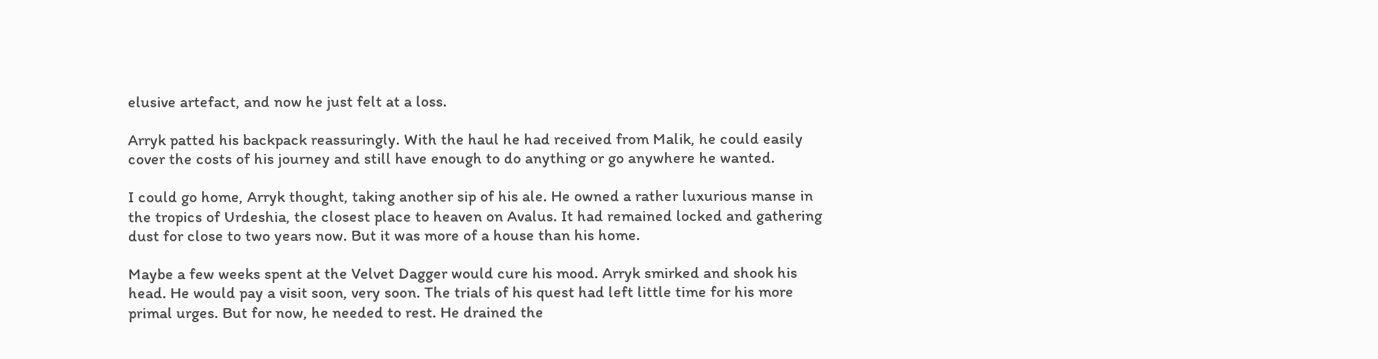elusive artefact, and now he just felt at a loss.

Arryk patted his backpack reassuringly. With the haul he had received from Malik, he could easily cover the costs of his journey and still have enough to do anything or go anywhere he wanted.

I could go home, Arryk thought, taking another sip of his ale. He owned a rather luxurious manse in the tropics of Urdeshia, the closest place to heaven on Avalus. It had remained locked and gathering dust for close to two years now. But it was more of a house than his home.

Maybe a few weeks spent at the Velvet Dagger would cure his mood. Arryk smirked and shook his head. He would pay a visit soon, very soon. The trials of his quest had left little time for his more primal urges. But for now, he needed to rest. He drained the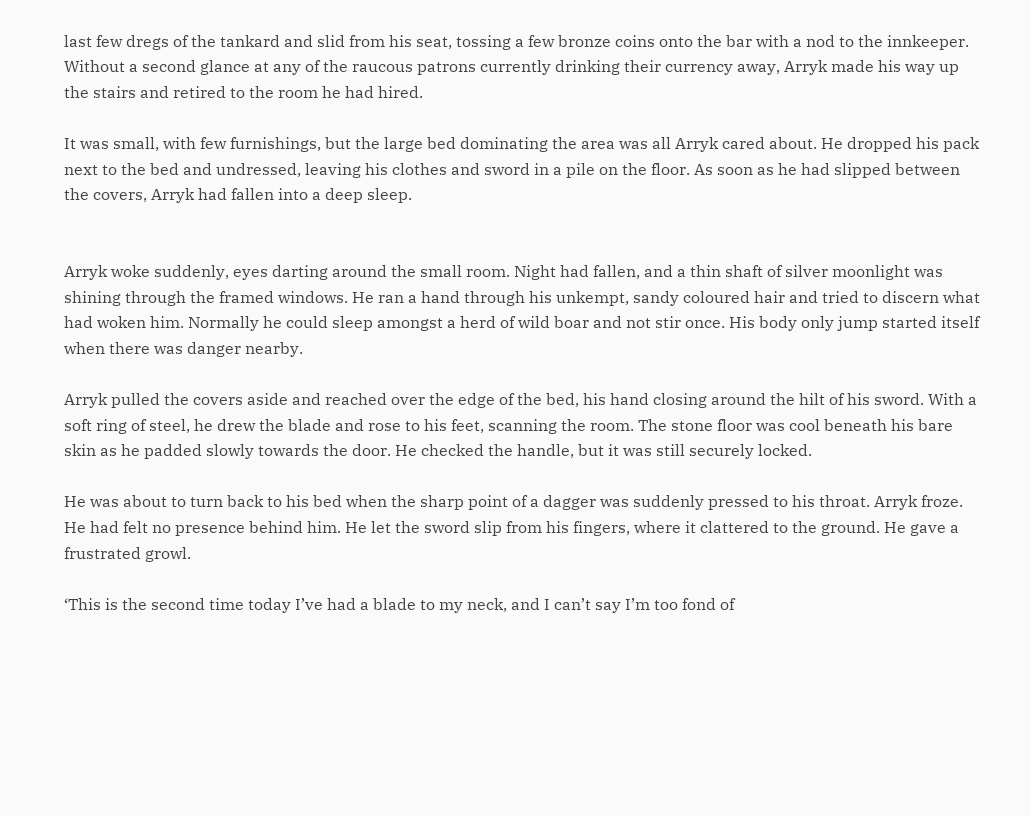last few dregs of the tankard and slid from his seat, tossing a few bronze coins onto the bar with a nod to the innkeeper. Without a second glance at any of the raucous patrons currently drinking their currency away, Arryk made his way up the stairs and retired to the room he had hired.

It was small, with few furnishings, but the large bed dominating the area was all Arryk cared about. He dropped his pack next to the bed and undressed, leaving his clothes and sword in a pile on the floor. As soon as he had slipped between the covers, Arryk had fallen into a deep sleep.


Arryk woke suddenly, eyes darting around the small room. Night had fallen, and a thin shaft of silver moonlight was shining through the framed windows. He ran a hand through his unkempt, sandy coloured hair and tried to discern what had woken him. Normally he could sleep amongst a herd of wild boar and not stir once. His body only jump started itself when there was danger nearby.

Arryk pulled the covers aside and reached over the edge of the bed, his hand closing around the hilt of his sword. With a soft ring of steel, he drew the blade and rose to his feet, scanning the room. The stone floor was cool beneath his bare skin as he padded slowly towards the door. He checked the handle, but it was still securely locked.

He was about to turn back to his bed when the sharp point of a dagger was suddenly pressed to his throat. Arryk froze. He had felt no presence behind him. He let the sword slip from his fingers, where it clattered to the ground. He gave a frustrated growl.

‘This is the second time today I’ve had a blade to my neck, and I can’t say I’m too fond of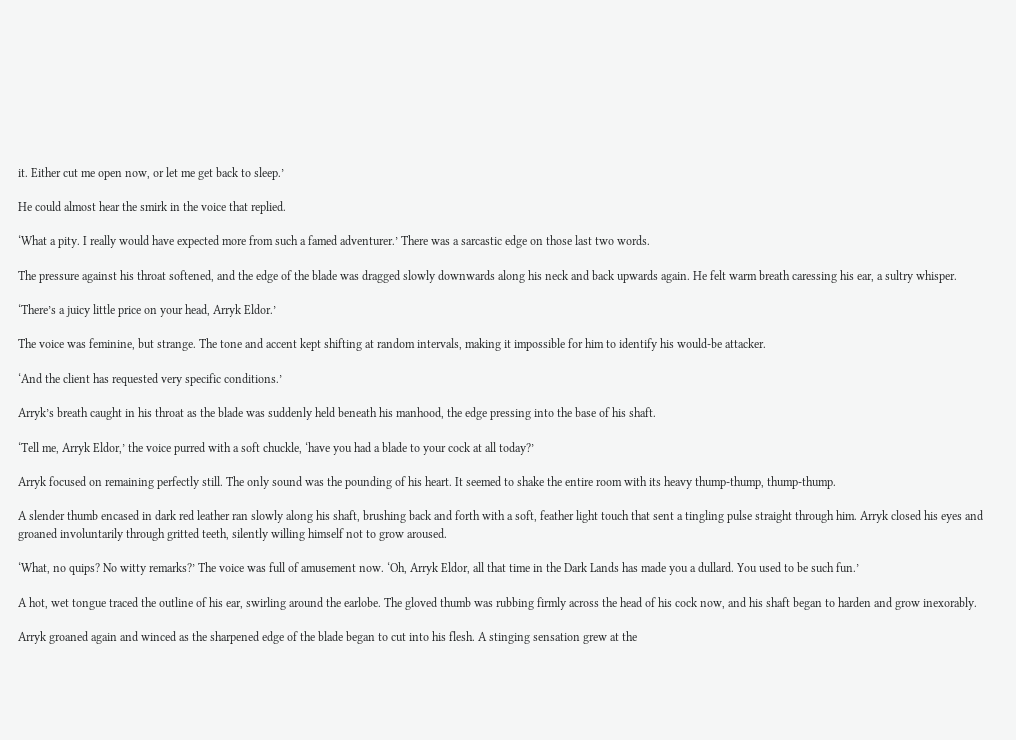it. Either cut me open now, or let me get back to sleep.’

He could almost hear the smirk in the voice that replied.

‘What a pity. I really would have expected more from such a famed adventurer.’ There was a sarcastic edge on those last two words.

The pressure against his throat softened, and the edge of the blade was dragged slowly downwards along his neck and back upwards again. He felt warm breath caressing his ear, a sultry whisper.

‘There’s a juicy little price on your head, Arryk Eldor.’

The voice was feminine, but strange. The tone and accent kept shifting at random intervals, making it impossible for him to identify his would-be attacker.

‘And the client has requested very specific conditions.’

Arryk’s breath caught in his throat as the blade was suddenly held beneath his manhood, the edge pressing into the base of his shaft.

‘Tell me, Arryk Eldor,’ the voice purred with a soft chuckle, ‘have you had a blade to your cock at all today?’

Arryk focused on remaining perfectly still. The only sound was the pounding of his heart. It seemed to shake the entire room with its heavy thump-thump, thump-thump.

A slender thumb encased in dark red leather ran slowly along his shaft, brushing back and forth with a soft, feather light touch that sent a tingling pulse straight through him. Arryk closed his eyes and groaned involuntarily through gritted teeth, silently willing himself not to grow aroused.

‘What, no quips? No witty remarks?’ The voice was full of amusement now. ‘Oh, Arryk Eldor, all that time in the Dark Lands has made you a dullard. You used to be such fun.’

A hot, wet tongue traced the outline of his ear, swirling around the earlobe. The gloved thumb was rubbing firmly across the head of his cock now, and his shaft began to harden and grow inexorably.

Arryk groaned again and winced as the sharpened edge of the blade began to cut into his flesh. A stinging sensation grew at the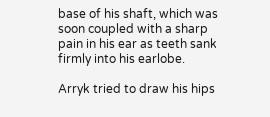base of his shaft, which was soon coupled with a sharp pain in his ear as teeth sank firmly into his earlobe.

Arryk tried to draw his hips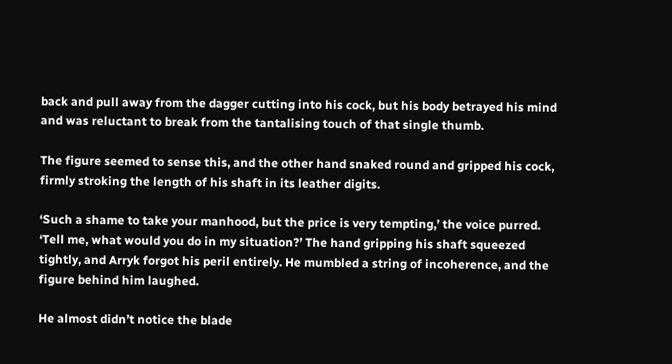back and pull away from the dagger cutting into his cock, but his body betrayed his mind and was reluctant to break from the tantalising touch of that single thumb.

The figure seemed to sense this, and the other hand snaked round and gripped his cock, firmly stroking the length of his shaft in its leather digits.

‘Such a shame to take your manhood, but the price is very tempting,’ the voice purred. ‘Tell me, what would you do in my situation?’ The hand gripping his shaft squeezed tightly, and Arryk forgot his peril entirely. He mumbled a string of incoherence, and the figure behind him laughed.

He almost didn’t notice the blade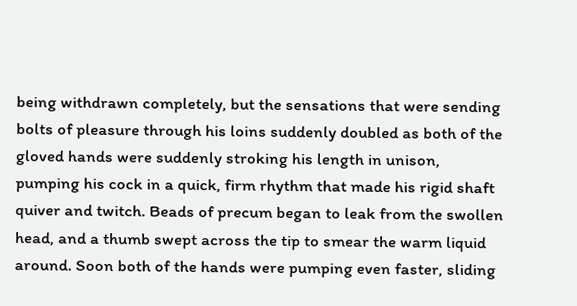being withdrawn completely, but the sensations that were sending bolts of pleasure through his loins suddenly doubled as both of the gloved hands were suddenly stroking his length in unison, pumping his cock in a quick, firm rhythm that made his rigid shaft quiver and twitch. Beads of precum began to leak from the swollen head, and a thumb swept across the tip to smear the warm liquid around. Soon both of the hands were pumping even faster, sliding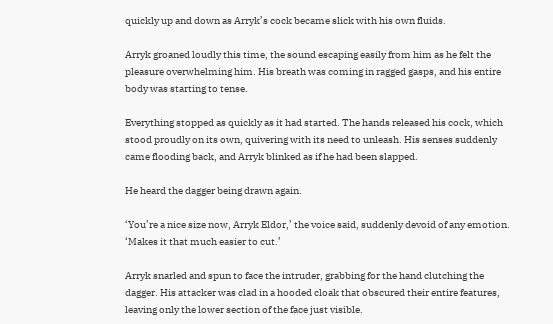quickly up and down as Arryk’s cock became slick with his own fluids.

Arryk groaned loudly this time, the sound escaping easily from him as he felt the pleasure overwhelming him. His breath was coming in ragged gasps, and his entire body was starting to tense.

Everything stopped as quickly as it had started. The hands released his cock, which stood proudly on its own, quivering with its need to unleash. His senses suddenly came flooding back, and Arryk blinked as if he had been slapped.

He heard the dagger being drawn again.

‘You’re a nice size now, Arryk Eldor,’ the voice said, suddenly devoid of any emotion. ‘Makes it that much easier to cut.’

Arryk snarled and spun to face the intruder, grabbing for the hand clutching the dagger. His attacker was clad in a hooded cloak that obscured their entire features, leaving only the lower section of the face just visible.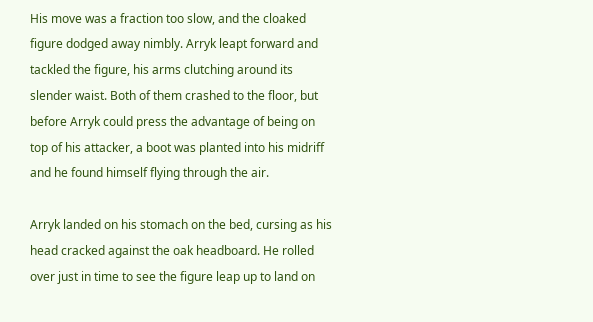His move was a fraction too slow, and the cloaked figure dodged away nimbly. Arryk leapt forward and tackled the figure, his arms clutching around its slender waist. Both of them crashed to the floor, but before Arryk could press the advantage of being on top of his attacker, a boot was planted into his midriff and he found himself flying through the air.

Arryk landed on his stomach on the bed, cursing as his head cracked against the oak headboard. He rolled over just in time to see the figure leap up to land on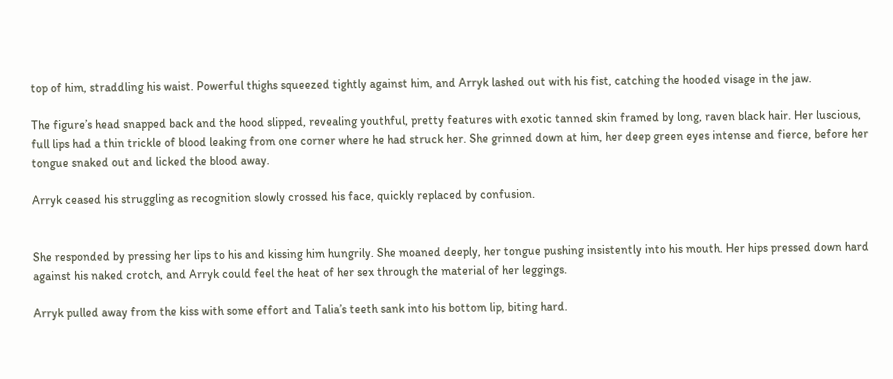top of him, straddling his waist. Powerful thighs squeezed tightly against him, and Arryk lashed out with his fist, catching the hooded visage in the jaw.

The figure’s head snapped back and the hood slipped, revealing youthful, pretty features with exotic tanned skin framed by long, raven black hair. Her luscious, full lips had a thin trickle of blood leaking from one corner where he had struck her. She grinned down at him, her deep green eyes intense and fierce, before her tongue snaked out and licked the blood away.

Arryk ceased his struggling as recognition slowly crossed his face, quickly replaced by confusion.


She responded by pressing her lips to his and kissing him hungrily. She moaned deeply, her tongue pushing insistently into his mouth. Her hips pressed down hard against his naked crotch, and Arryk could feel the heat of her sex through the material of her leggings.

Arryk pulled away from the kiss with some effort and Talia’s teeth sank into his bottom lip, biting hard.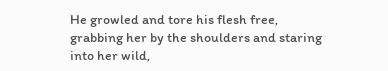He growled and tore his flesh free, grabbing her by the shoulders and staring into her wild,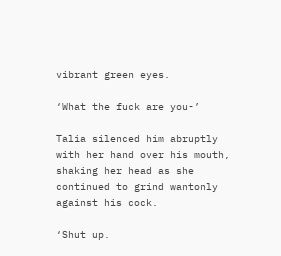vibrant green eyes.

‘What the fuck are you-’

Talia silenced him abruptly with her hand over his mouth, shaking her head as she continued to grind wantonly against his cock.

‘Shut up.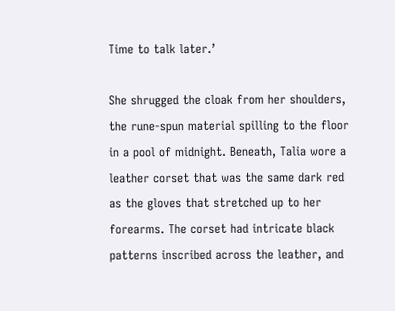Time to talk later.’

She shrugged the cloak from her shoulders, the rune-spun material spilling to the floor in a pool of midnight. Beneath, Talia wore a leather corset that was the same dark red as the gloves that stretched up to her forearms. The corset had intricate black patterns inscribed across the leather, and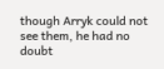though Arryk could not see them, he had no doubt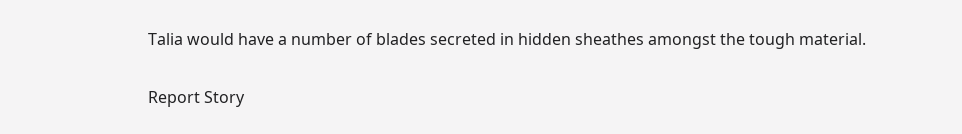Talia would have a number of blades secreted in hidden sheathes amongst the tough material.

Report Story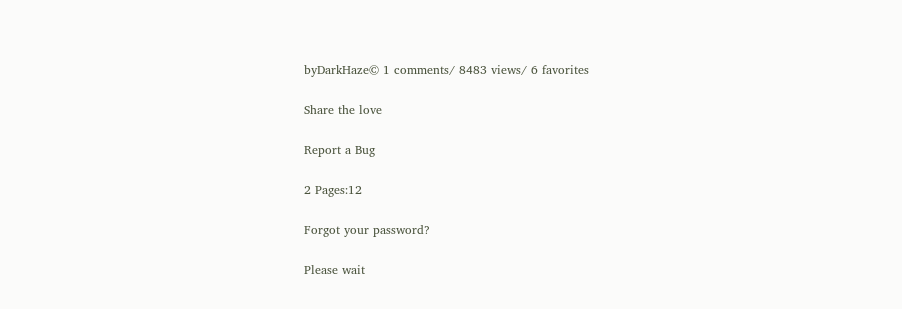byDarkHaze© 1 comments/ 8483 views/ 6 favorites

Share the love

Report a Bug

2 Pages:12

Forgot your password?

Please wait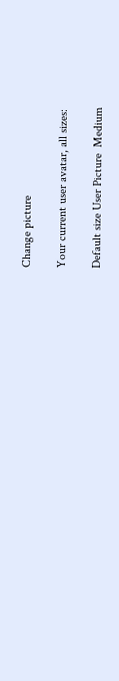Change picture

Your current user avatar, all sizes:

Default size User Picture  Medium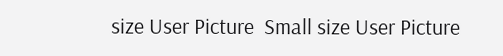size User Picture  Small size User Picture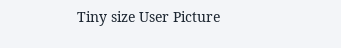Tiny size User Picture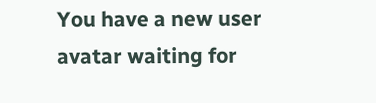You have a new user avatar waiting for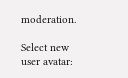moderation.

Select new user avatar: